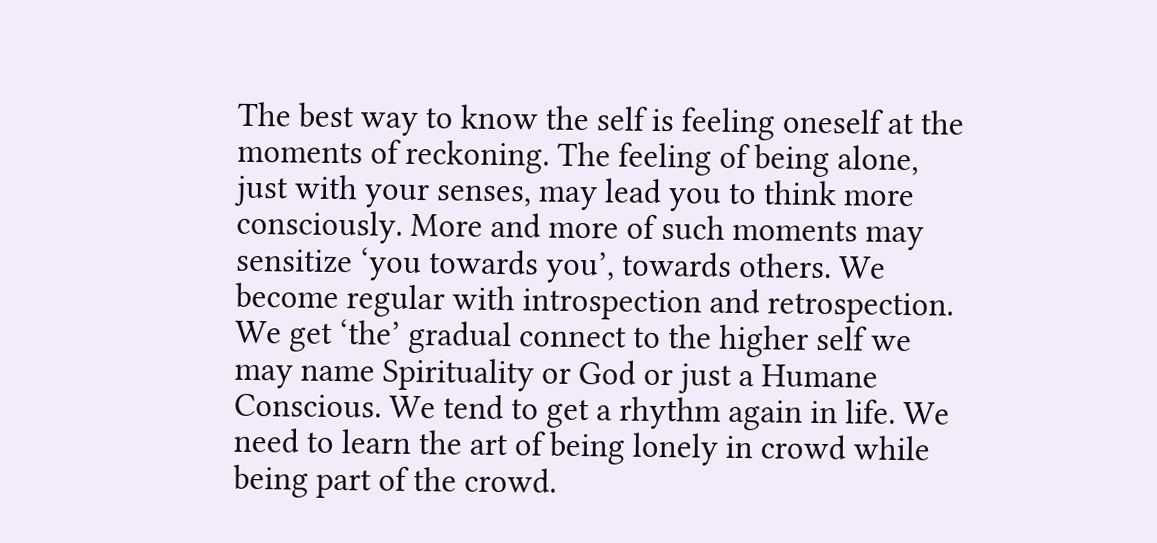The best way to know the self is feeling oneself at the moments of reckoning. The feeling of being alone, just with your senses, may lead you to think more consciously. More and more of such moments may sensitize ‘you towards you’, towards others. We become regular with introspection and retrospection. We get ‘the’ gradual connect to the higher self we may name Spirituality or God or just a Humane Conscious. We tend to get a rhythm again in life. We need to learn the art of being lonely in crowd while being part of the crowd.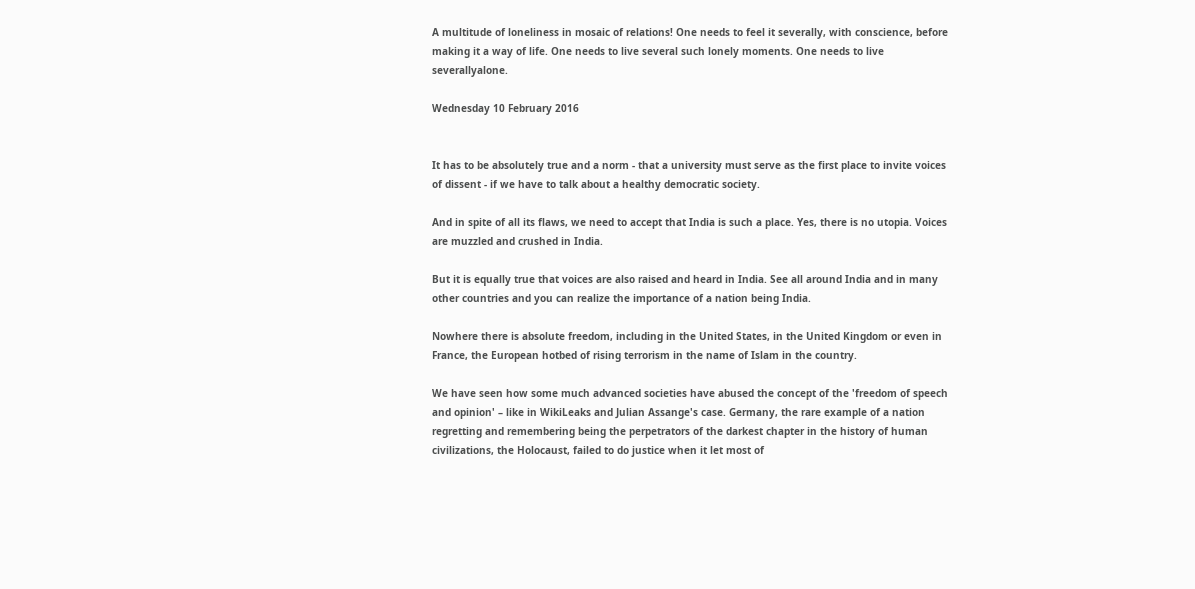A multitude of loneliness in mosaic of relations! One needs to feel it severally, with conscience, before making it a way of life. One needs to live several such lonely moments. One needs to live severallyalone.

Wednesday 10 February 2016


It has to be absolutely true and a norm - that a university must serve as the first place to invite voices of dissent - if we have to talk about a healthy democratic society.

And in spite of all its flaws, we need to accept that India is such a place. Yes, there is no utopia. Voices are muzzled and crushed in India.

But it is equally true that voices are also raised and heard in India. See all around India and in many other countries and you can realize the importance of a nation being India.

Nowhere there is absolute freedom, including in the United States, in the United Kingdom or even in France, the European hotbed of rising terrorism in the name of Islam in the country.

We have seen how some much advanced societies have abused the concept of the 'freedom of speech and opinion' – like in WikiLeaks and Julian Assange's case. Germany, the rare example of a nation regretting and remembering being the perpetrators of the darkest chapter in the history of human civilizations, the Holocaust, failed to do justice when it let most of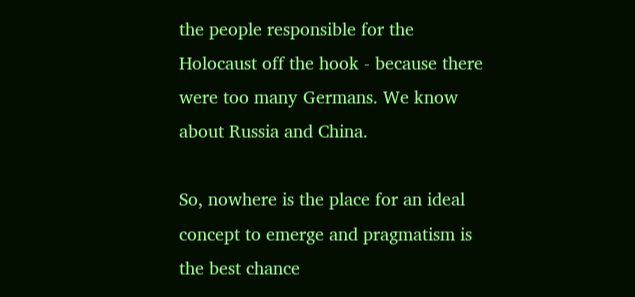the people responsible for the Holocaust off the hook - because there were too many Germans. We know about Russia and China.

So, nowhere is the place for an ideal concept to emerge and pragmatism is the best chance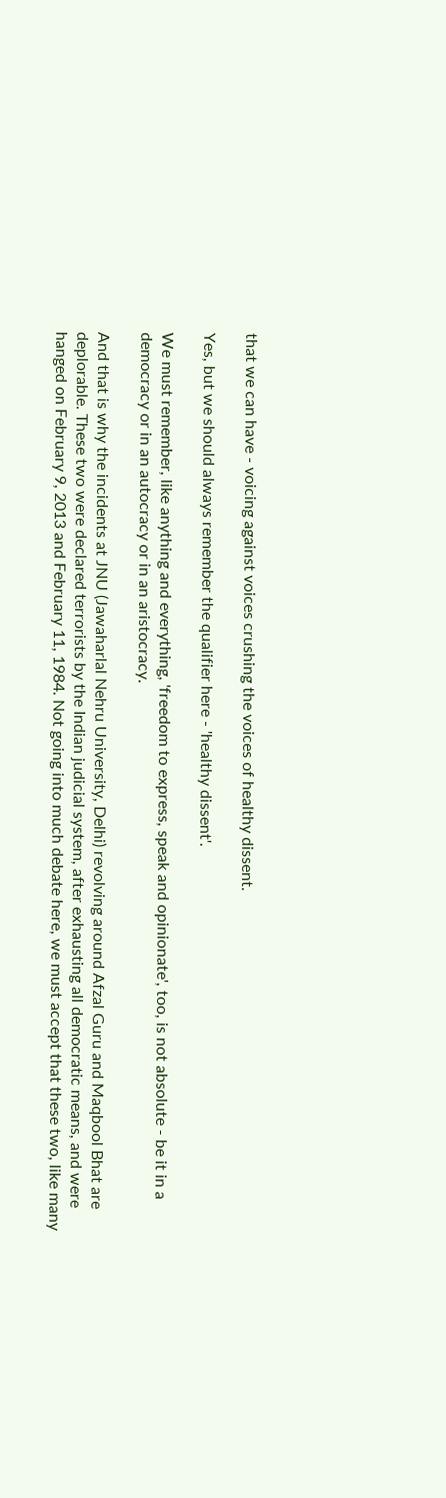that we can have - voicing against voices crushing the voices of healthy dissent.

Yes, but we should always remember the qualifier here - 'healthy dissent'.

We must remember, like anything and everything, 'freedom to express, speak and opinionate', too, is not absolute - be it in a democracy or in an autocracy or in an aristocracy.

And that is why the incidents at JNU (Jawaharlal Nehru University, Delhi) revolving around Afzal Guru and Maqbool Bhat are deplorable. These two were declared terrorists by the Indian judicial system, after exhausting all democratic means, and were hanged on February 9, 2013 and February 11, 1984. Not going into much debate here, we must accept that these two, like many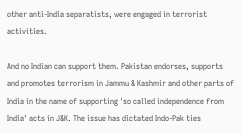other anti-India separatists, were engaged in terrorist activities.

And no Indian can support them. Pakistan endorses, supports and promotes terrorism in Jammu & Kashmir and other parts of India in the name of supporting 'so called independence from India' acts in J&K. The issue has dictated Indo-Pak ties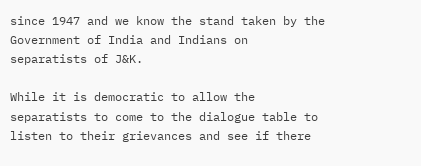since 1947 and we know the stand taken by the Government of India and Indians on separatists of J&K.

While it is democratic to allow the separatists to come to the dialogue table to listen to their grievances and see if there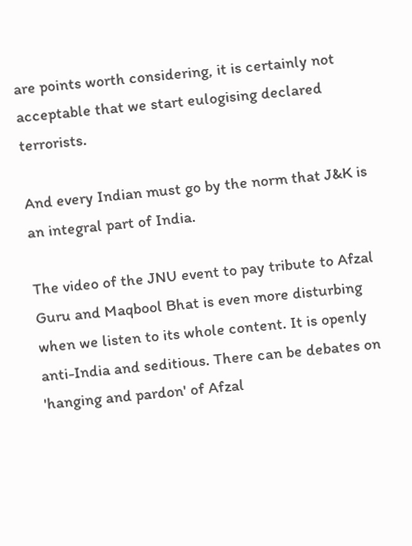are points worth considering, it is certainly not acceptable that we start eulogising declared terrorists.

And every Indian must go by the norm that J&K is an integral part of India.

The video of the JNU event to pay tribute to Afzal Guru and Maqbool Bhat is even more disturbing when we listen to its whole content. It is openly anti-India and seditious. There can be debates on 'hanging and pardon' of Afzal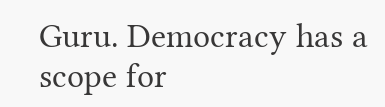Guru. Democracy has a scope for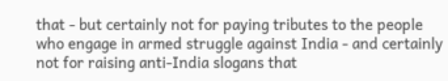that - but certainly not for paying tributes to the people who engage in armed struggle against India - and certainly not for raising anti-India slogans that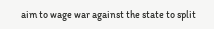aim to wage war against the state to split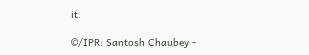it.

©/IPR: Santosh Chaubey -